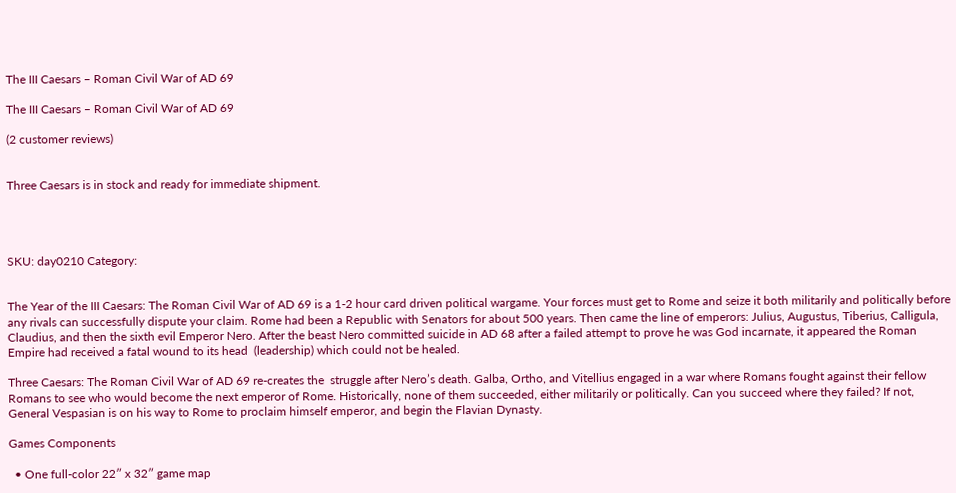The III Caesars – Roman Civil War of AD 69

The III Caesars – Roman Civil War of AD 69

(2 customer reviews)


Three Caesars is in stock and ready for immediate shipment.




SKU: day0210 Category:


The Year of the III Caesars: The Roman Civil War of AD 69 is a 1-2 hour card driven political wargame. Your forces must get to Rome and seize it both militarily and politically before any rivals can successfully dispute your claim. Rome had been a Republic with Senators for about 500 years. Then came the line of emperors: Julius, Augustus, Tiberius, Calligula, Claudius, and then the sixth evil Emperor Nero. After the beast Nero committed suicide in AD 68 after a failed attempt to prove he was God incarnate, it appeared the Roman Empire had received a fatal wound to its head  (leadership) which could not be healed.

Three Caesars: The Roman Civil War of AD 69 re-creates the  struggle after Nero’s death. Galba, Ortho, and Vitellius engaged in a war where Romans fought against their fellow Romans to see who would become the next emperor of Rome. Historically, none of them succeeded, either militarily or politically. Can you succeed where they failed? If not, General Vespasian is on his way to Rome to proclaim himself emperor, and begin the Flavian Dynasty.

Games Components

  • One full-color 22″ x 32″ game map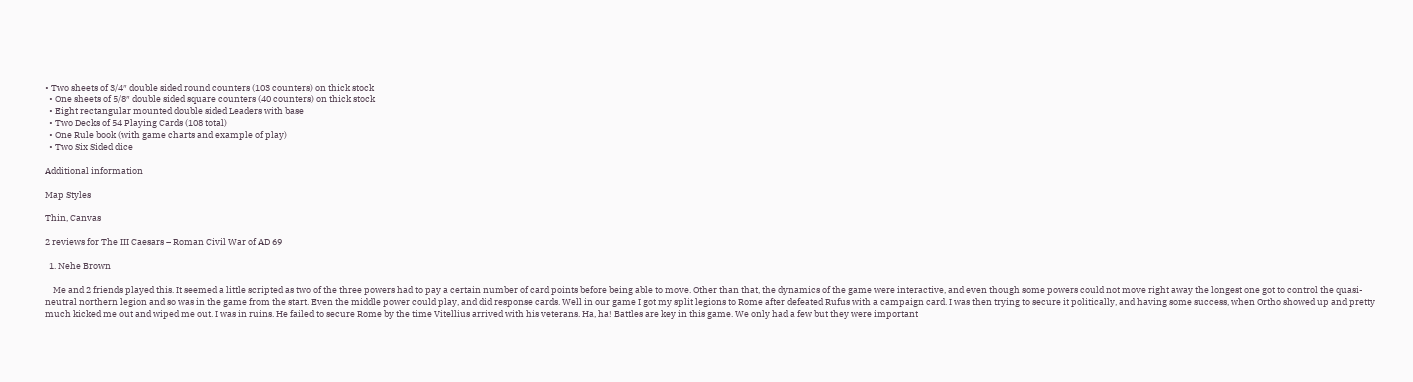• Two sheets of 3/4″ double sided round counters (103 counters) on thick stock
  • One sheets of 5/8″ double sided square counters (40 counters) on thick stock
  • Eight rectangular mounted double sided Leaders with base
  • Two Decks of 54 Playing Cards (108 total)
  • One Rule book (with game charts and example of play)
  • Two Six Sided dice

Additional information

Map Styles

Thin, Canvas

2 reviews for The III Caesars – Roman Civil War of AD 69

  1. Nehe Brown

    Me and 2 friends played this. It seemed a little scripted as two of the three powers had to pay a certain number of card points before being able to move. Other than that, the dynamics of the game were interactive, and even though some powers could not move right away the longest one got to control the quasi-neutral northern legion and so was in the game from the start. Even the middle power could play, and did response cards. Well in our game I got my split legions to Rome after defeated Rufus with a campaign card. I was then trying to secure it politically, and having some success, when Ortho showed up and pretty much kicked me out and wiped me out. I was in ruins. He failed to secure Rome by the time Vitellius arrived with his veterans. Ha, ha! Battles are key in this game. We only had a few but they were important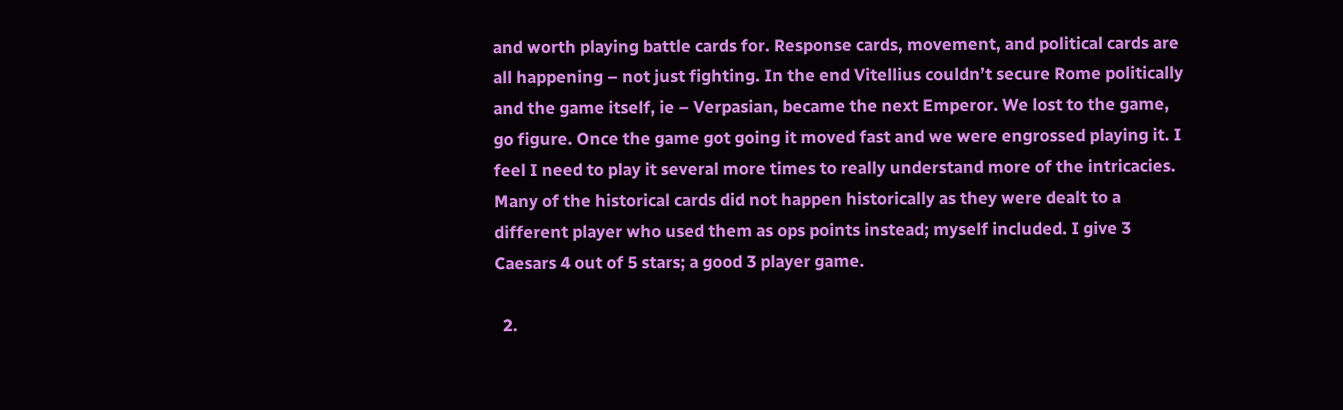and worth playing battle cards for. Response cards, movement, and political cards are all happening – not just fighting. In the end Vitellius couldn’t secure Rome politically and the game itself, ie – Verpasian, became the next Emperor. We lost to the game, go figure. Once the game got going it moved fast and we were engrossed playing it. I feel I need to play it several more times to really understand more of the intricacies. Many of the historical cards did not happen historically as they were dealt to a different player who used them as ops points instead; myself included. I give 3 Caesars 4 out of 5 stars; a good 3 player game.

  2.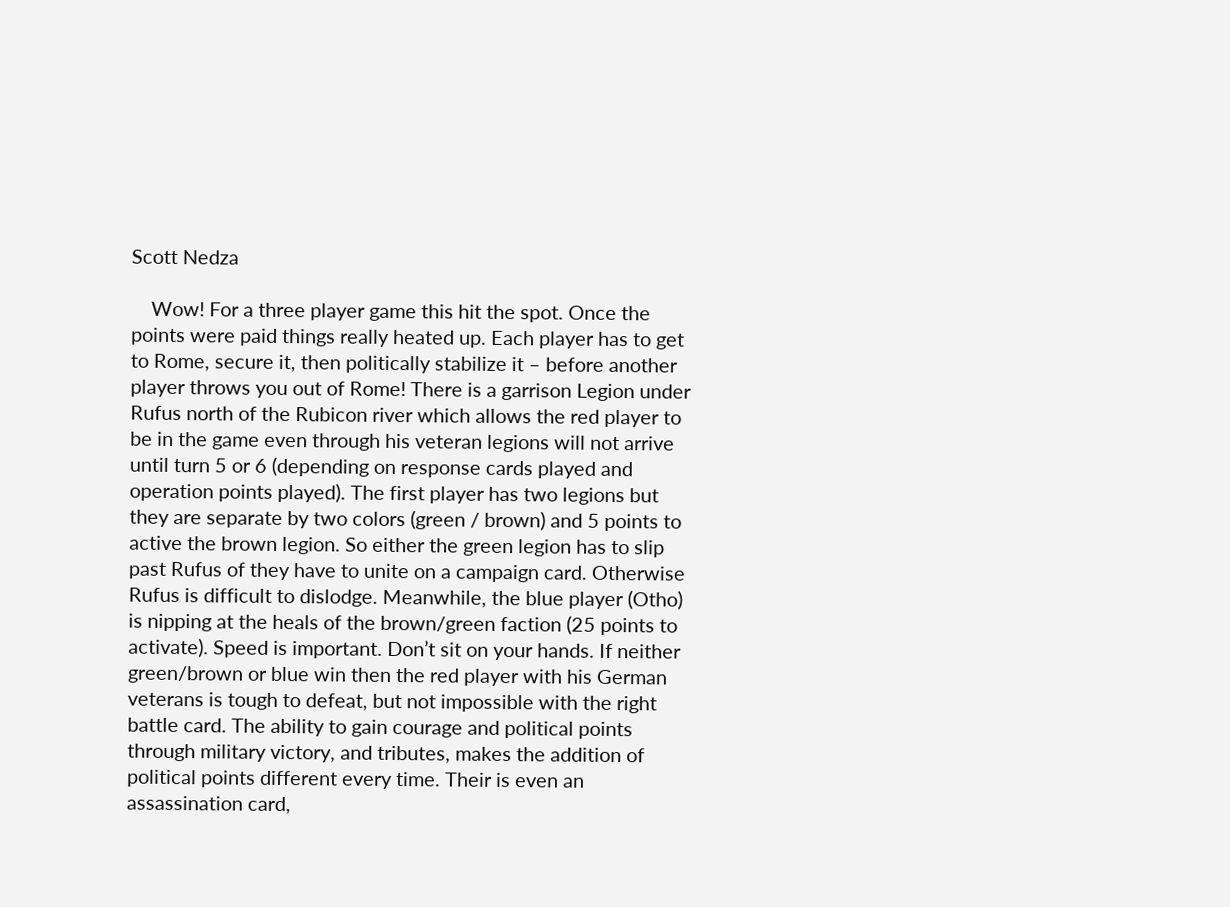Scott Nedza

    Wow! For a three player game this hit the spot. Once the points were paid things really heated up. Each player has to get to Rome, secure it, then politically stabilize it – before another player throws you out of Rome! There is a garrison Legion under Rufus north of the Rubicon river which allows the red player to be in the game even through his veteran legions will not arrive until turn 5 or 6 (depending on response cards played and operation points played). The first player has two legions but they are separate by two colors (green / brown) and 5 points to active the brown legion. So either the green legion has to slip past Rufus of they have to unite on a campaign card. Otherwise Rufus is difficult to dislodge. Meanwhile, the blue player (Otho) is nipping at the heals of the brown/green faction (25 points to activate). Speed is important. Don’t sit on your hands. If neither green/brown or blue win then the red player with his German veterans is tough to defeat, but not impossible with the right battle card. The ability to gain courage and political points through military victory, and tributes, makes the addition of political points different every time. Their is even an assassination card,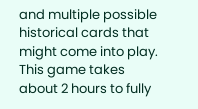and multiple possible historical cards that might come into play. This game takes about 2 hours to fully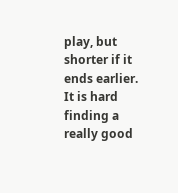play, but shorter if it ends earlier. It is hard finding a really good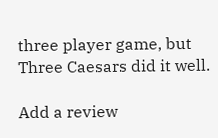three player game, but Three Caesars did it well.

Add a review